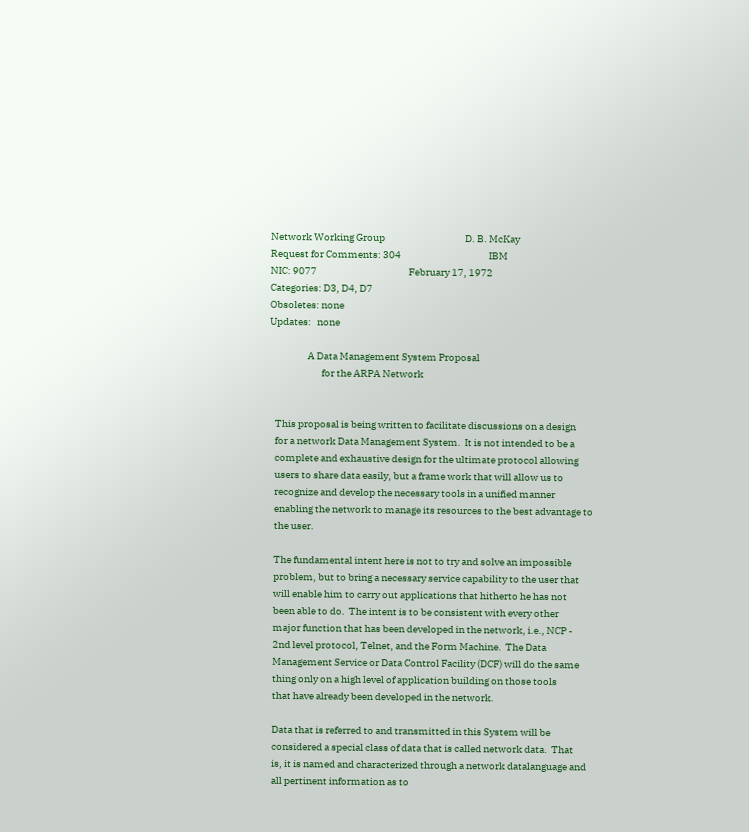Network Working Group                                        D. B. McKay
Request for Comments: 304                                            IBM
NIC: 9077                                              February 17, 1972
Categories: D3, D4, D7
Obsoletes: none
Updates:   none

                   A Data Management System Proposal
                          for the ARPA Network


   This proposal is being written to facilitate discussions on a design
   for a network Data Management System.  It is not intended to be a
   complete and exhaustive design for the ultimate protocol allowing
   users to share data easily, but a frame work that will allow us to
   recognize and develop the necessary tools in a unified manner
   enabling the network to manage its resources to the best advantage to
   the user.

   The fundamental intent here is not to try and solve an impossible
   problem, but to bring a necessary service capability to the user that
   will enable him to carry out applications that hitherto he has not
   been able to do.  The intent is to be consistent with every other
   major function that has been developed in the network, i.e., NCP -
   2nd level protocol, Telnet, and the Form Machine.  The Data
   Management Service or Data Control Facility (DCF) will do the same
   thing only on a high level of application building on those tools
   that have already been developed in the network.

   Data that is referred to and transmitted in this System will be
   considered a special class of data that is called network data.  That
   is, it is named and characterized through a network datalanguage and
   all pertinent information as to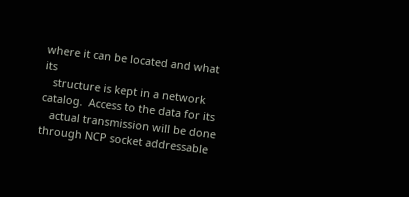where it can be located and what its
   structure is kept in a network catalog.  Access to the data for its
   actual transmission will be done through NCP socket addressable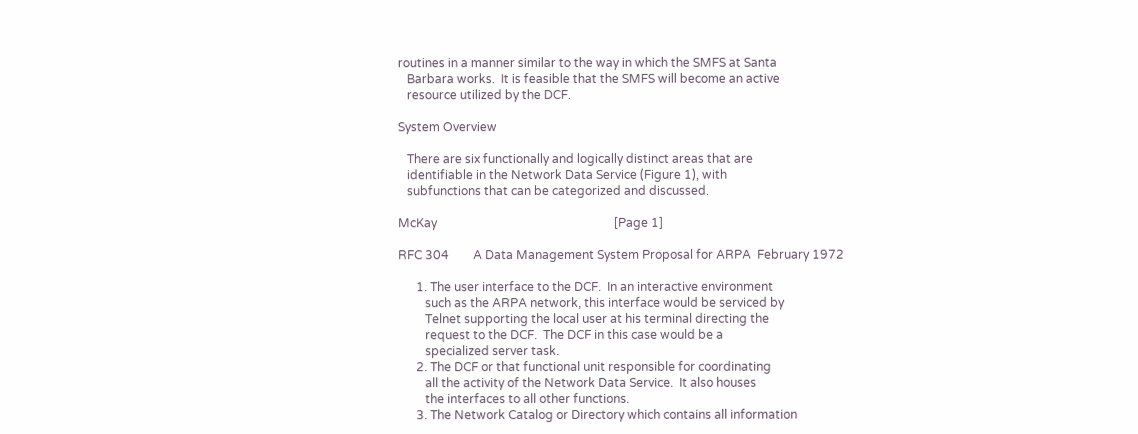routines in a manner similar to the way in which the SMFS at Santa
   Barbara works.  It is feasible that the SMFS will become an active
   resource utilized by the DCF.

System Overview

   There are six functionally and logically distinct areas that are
   identifiable in the Network Data Service (Figure 1), with
   subfunctions that can be categorized and discussed.

McKay                                                           [Page 1]

RFC 304        A Data Management System Proposal for ARPA  February 1972

      1. The user interface to the DCF.  In an interactive environment
         such as the ARPA network, this interface would be serviced by
         Telnet supporting the local user at his terminal directing the
         request to the DCF.  The DCF in this case would be a
         specialized server task.
      2. The DCF or that functional unit responsible for coordinating
         all the activity of the Network Data Service.  It also houses
         the interfaces to all other functions.
      3. The Network Catalog or Directory which contains all information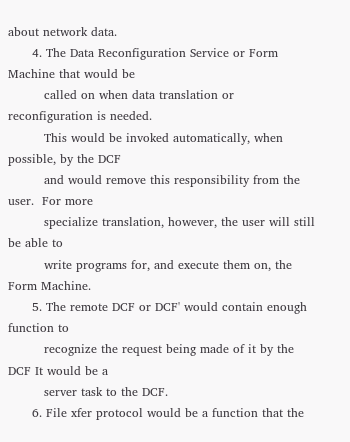about network data.
      4. The Data Reconfiguration Service or Form Machine that would be
         called on when data translation or reconfiguration is needed.
         This would be invoked automatically, when possible, by the DCF
         and would remove this responsibility from the user.  For more
         specialize translation, however, the user will still be able to
         write programs for, and execute them on, the Form Machine.
      5. The remote DCF or DCF' would contain enough function to
         recognize the request being made of it by the DCF It would be a
         server task to the DCF.
      6. File xfer protocol would be a function that the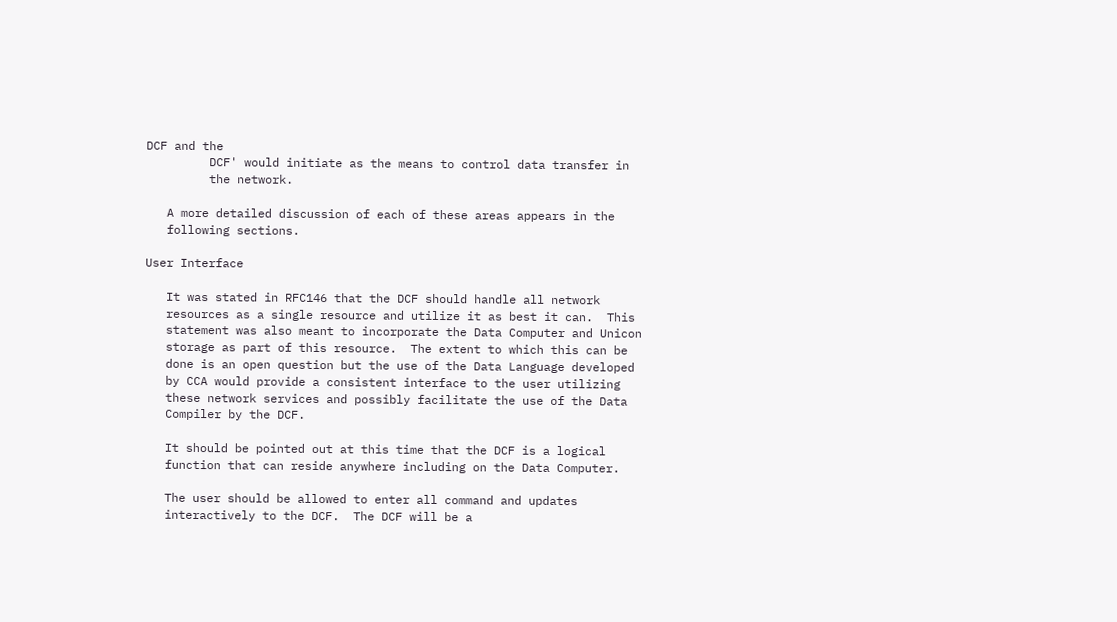DCF and the
         DCF' would initiate as the means to control data transfer in
         the network.

   A more detailed discussion of each of these areas appears in the
   following sections.

User Interface

   It was stated in RFC146 that the DCF should handle all network
   resources as a single resource and utilize it as best it can.  This
   statement was also meant to incorporate the Data Computer and Unicon
   storage as part of this resource.  The extent to which this can be
   done is an open question but the use of the Data Language developed
   by CCA would provide a consistent interface to the user utilizing
   these network services and possibly facilitate the use of the Data
   Compiler by the DCF.

   It should be pointed out at this time that the DCF is a logical
   function that can reside anywhere including on the Data Computer.

   The user should be allowed to enter all command and updates
   interactively to the DCF.  The DCF will be a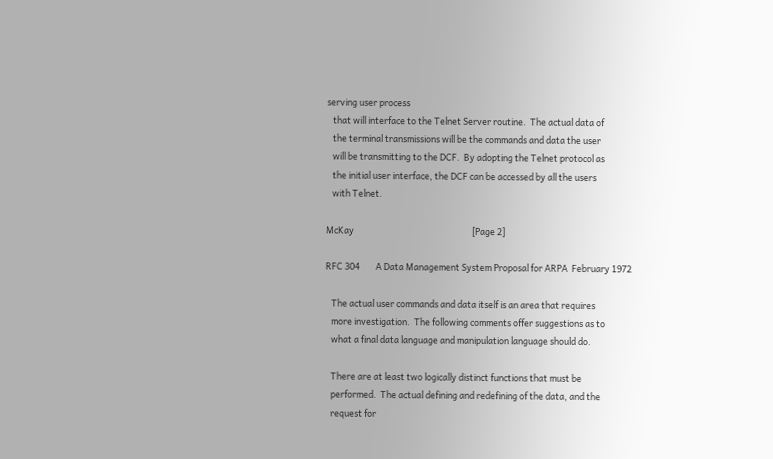serving user process
   that will interface to the Telnet Server routine.  The actual data of
   the terminal transmissions will be the commands and data the user
   will be transmitting to the DCF.  By adopting the Telnet protocol as
   the initial user interface, the DCF can be accessed by all the users
   with Telnet.

McKay                                                           [Page 2]

RFC 304        A Data Management System Proposal for ARPA  February 1972

   The actual user commands and data itself is an area that requires
   more investigation.  The following comments offer suggestions as to
   what a final data language and manipulation language should do.

   There are at least two logically distinct functions that must be
   performed.  The actual defining and redefining of the data, and the
   request for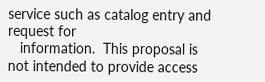service such as catalog entry and request for
   information.  This proposal is not intended to provide access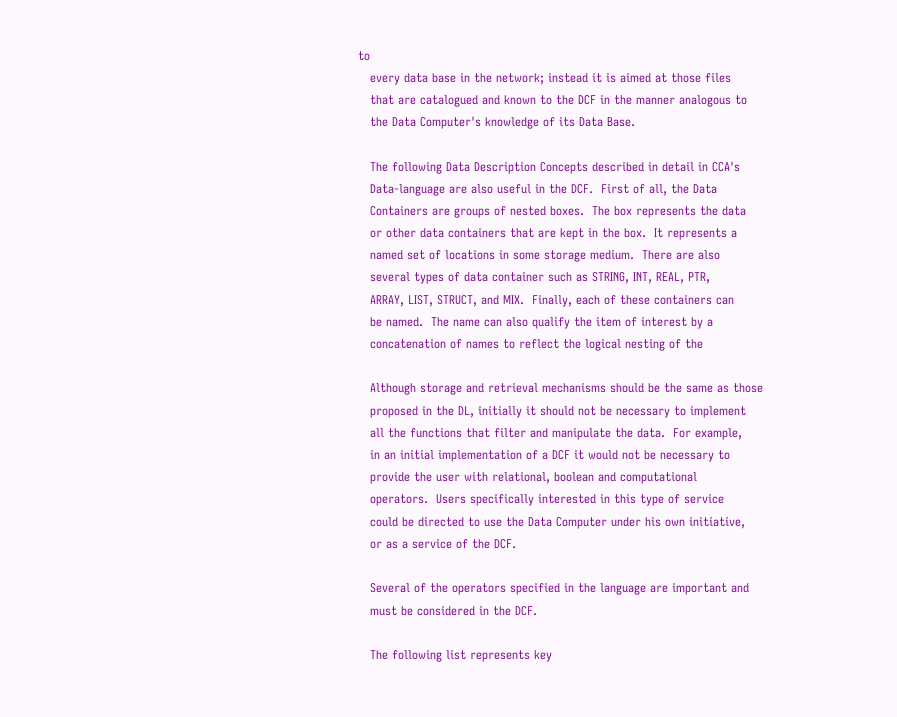to
   every data base in the network; instead it is aimed at those files
   that are catalogued and known to the DCF in the manner analogous to
   the Data Computer's knowledge of its Data Base.

   The following Data Description Concepts described in detail in CCA's
   Data-language are also useful in the DCF.  First of all, the Data
   Containers are groups of nested boxes.  The box represents the data
   or other data containers that are kept in the box.  It represents a
   named set of locations in some storage medium.  There are also
   several types of data container such as STRING, INT, REAL, PTR,
   ARRAY, LIST, STRUCT, and MIX.  Finally, each of these containers can
   be named.  The name can also qualify the item of interest by a
   concatenation of names to reflect the logical nesting of the

   Although storage and retrieval mechanisms should be the same as those
   proposed in the DL, initially it should not be necessary to implement
   all the functions that filter and manipulate the data.  For example,
   in an initial implementation of a DCF it would not be necessary to
   provide the user with relational, boolean and computational
   operators.  Users specifically interested in this type of service
   could be directed to use the Data Computer under his own initiative,
   or as a service of the DCF.

   Several of the operators specified in the language are important and
   must be considered in the DCF.

   The following list represents key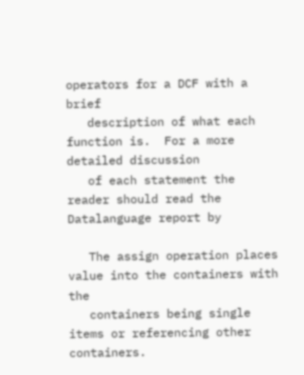operators for a DCF with a brief
   description of what each function is.  For a more detailed discussion
   of each statement the reader should read the Datalanguage report by

   The assign operation places value into the containers with the
   containers being single items or referencing other containers.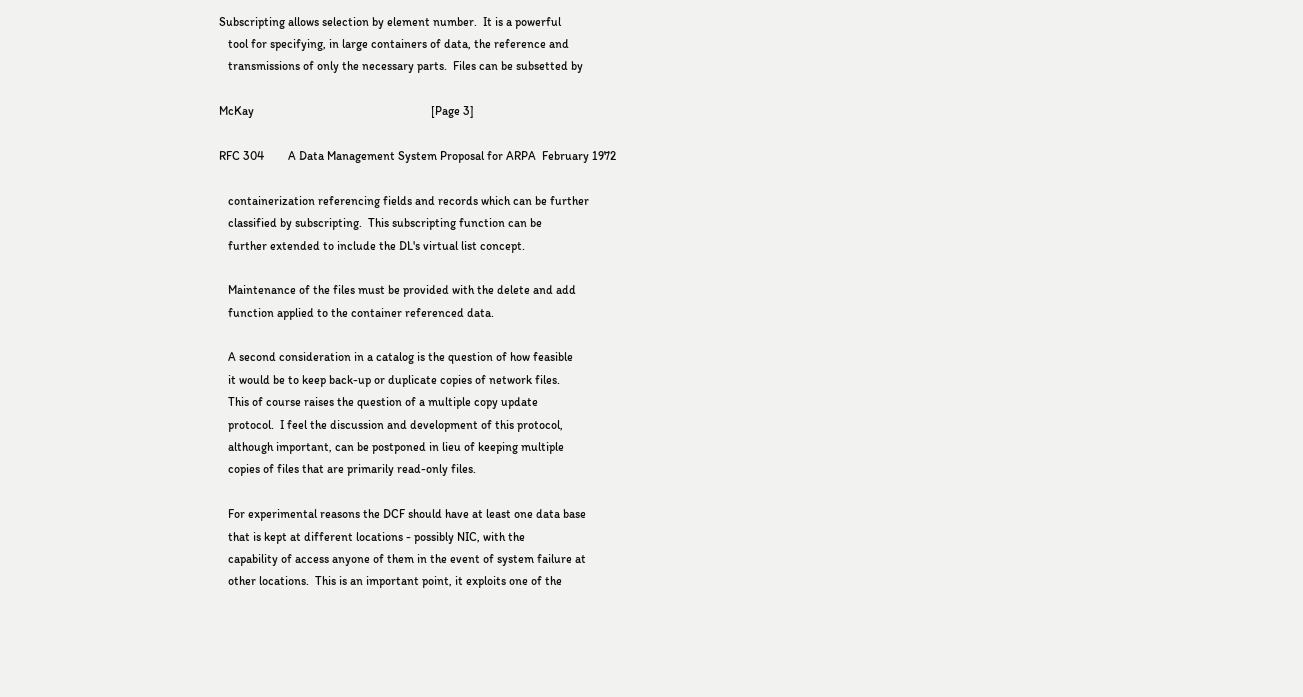Subscripting allows selection by element number.  It is a powerful
   tool for specifying, in large containers of data, the reference and
   transmissions of only the necessary parts.  Files can be subsetted by

McKay                                                           [Page 3]

RFC 304        A Data Management System Proposal for ARPA  February 1972

   containerization referencing fields and records which can be further
   classified by subscripting.  This subscripting function can be
   further extended to include the DL's virtual list concept.

   Maintenance of the files must be provided with the delete and add
   function applied to the container referenced data.

   A second consideration in a catalog is the question of how feasible
   it would be to keep back-up or duplicate copies of network files.
   This of course raises the question of a multiple copy update
   protocol.  I feel the discussion and development of this protocol,
   although important, can be postponed in lieu of keeping multiple
   copies of files that are primarily read-only files.

   For experimental reasons the DCF should have at least one data base
   that is kept at different locations - possibly NIC, with the
   capability of access anyone of them in the event of system failure at
   other locations.  This is an important point, it exploits one of the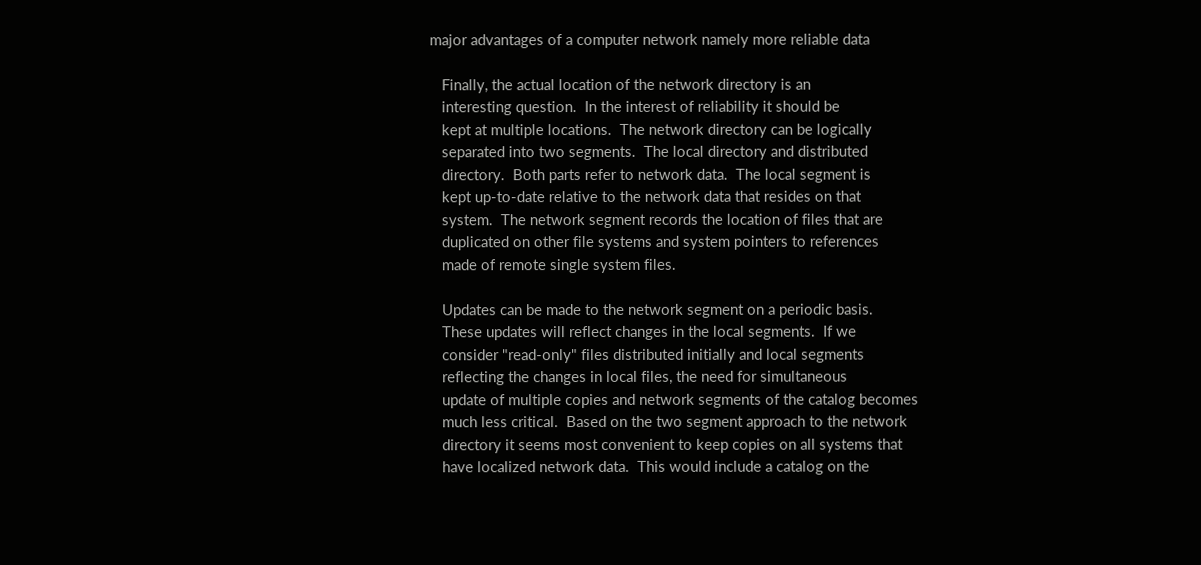major advantages of a computer network namely more reliable data

   Finally, the actual location of the network directory is an
   interesting question.  In the interest of reliability it should be
   kept at multiple locations.  The network directory can be logically
   separated into two segments.  The local directory and distributed
   directory.  Both parts refer to network data.  The local segment is
   kept up-to-date relative to the network data that resides on that
   system.  The network segment records the location of files that are
   duplicated on other file systems and system pointers to references
   made of remote single system files.

   Updates can be made to the network segment on a periodic basis.
   These updates will reflect changes in the local segments.  If we
   consider "read-only" files distributed initially and local segments
   reflecting the changes in local files, the need for simultaneous
   update of multiple copies and network segments of the catalog becomes
   much less critical.  Based on the two segment approach to the network
   directory it seems most convenient to keep copies on all systems that
   have localized network data.  This would include a catalog on the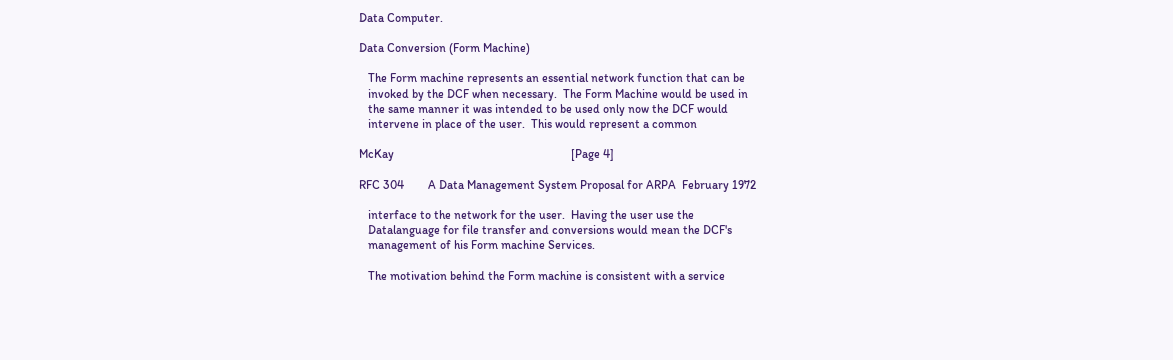Data Computer.

Data Conversion (Form Machine)

   The Form machine represents an essential network function that can be
   invoked by the DCF when necessary.  The Form Machine would be used in
   the same manner it was intended to be used only now the DCF would
   intervene in place of the user.  This would represent a common

McKay                                                           [Page 4]

RFC 304        A Data Management System Proposal for ARPA  February 1972

   interface to the network for the user.  Having the user use the
   Datalanguage for file transfer and conversions would mean the DCF's
   management of his Form machine Services.

   The motivation behind the Form machine is consistent with a service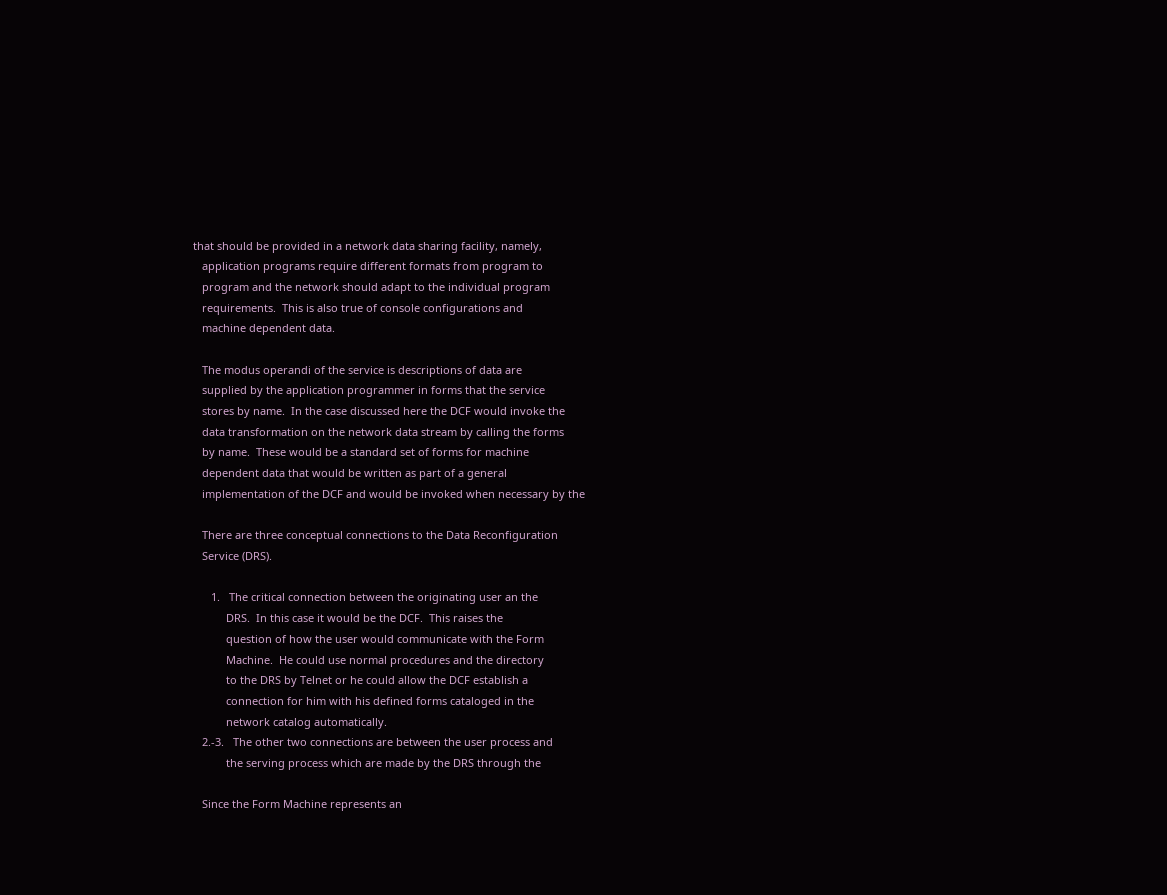that should be provided in a network data sharing facility, namely,
   application programs require different formats from program to
   program and the network should adapt to the individual program
   requirements.  This is also true of console configurations and
   machine dependent data.

   The modus operandi of the service is descriptions of data are
   supplied by the application programmer in forms that the service
   stores by name.  In the case discussed here the DCF would invoke the
   data transformation on the network data stream by calling the forms
   by name.  These would be a standard set of forms for machine
   dependent data that would be written as part of a general
   implementation of the DCF and would be invoked when necessary by the

   There are three conceptual connections to the Data Reconfiguration
   Service (DRS).

      1.   The critical connection between the originating user an the
           DRS.  In this case it would be the DCF.  This raises the
           question of how the user would communicate with the Form
           Machine.  He could use normal procedures and the directory
           to the DRS by Telnet or he could allow the DCF establish a
           connection for him with his defined forms cataloged in the
           network catalog automatically.
   2.-3.   The other two connections are between the user process and
           the serving process which are made by the DRS through the

   Since the Form Machine represents an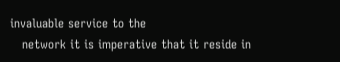invaluable service to the
   network it is imperative that it reside in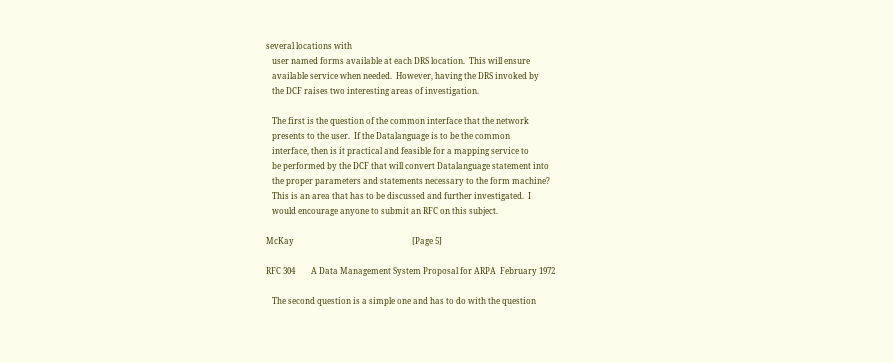several locations with
   user named forms available at each DRS location.  This will ensure
   available service when needed.  However, having the DRS invoked by
   the DCF raises two interesting areas of investigation.

   The first is the question of the common interface that the network
   presents to the user.  If the Datalanguage is to be the common
   interface, then is it practical and feasible for a mapping service to
   be performed by the DCF that will convert Datalanguage statement into
   the proper parameters and statements necessary to the form machine?
   This is an area that has to be discussed and further investigated.  I
   would encourage anyone to submit an RFC on this subject.

McKay                                                           [Page 5]

RFC 304        A Data Management System Proposal for ARPA  February 1972

   The second question is a simple one and has to do with the question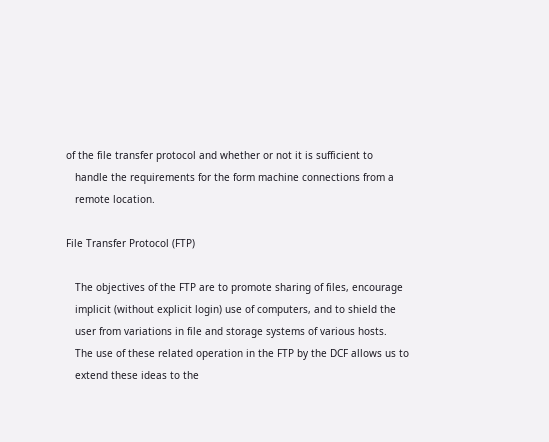of the file transfer protocol and whether or not it is sufficient to
   handle the requirements for the form machine connections from a
   remote location.

File Transfer Protocol (FTP)

   The objectives of the FTP are to promote sharing of files, encourage
   implicit (without explicit login) use of computers, and to shield the
   user from variations in file and storage systems of various hosts.
   The use of these related operation in the FTP by the DCF allows us to
   extend these ideas to the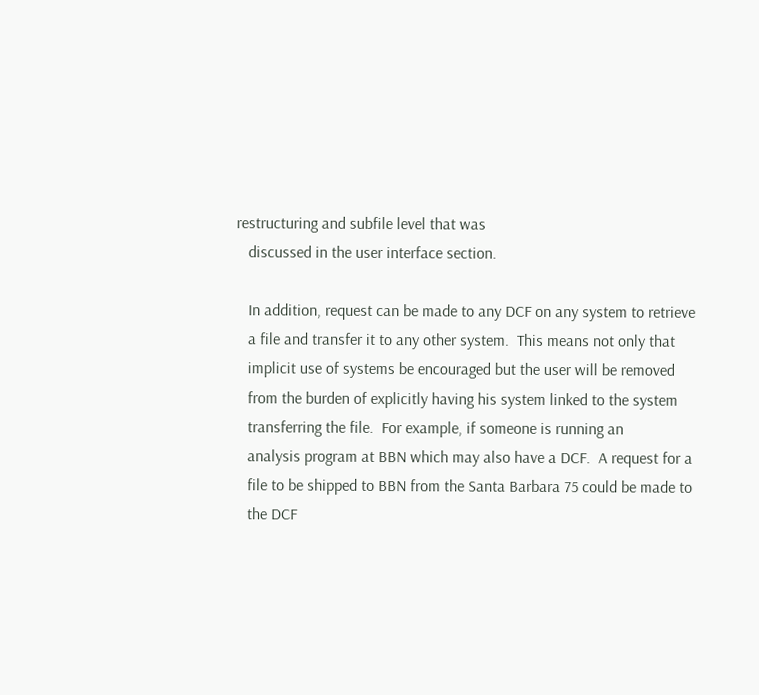restructuring and subfile level that was
   discussed in the user interface section.

   In addition, request can be made to any DCF on any system to retrieve
   a file and transfer it to any other system.  This means not only that
   implicit use of systems be encouraged but the user will be removed
   from the burden of explicitly having his system linked to the system
   transferring the file.  For example, if someone is running an
   analysis program at BBN which may also have a DCF.  A request for a
   file to be shipped to BBN from the Santa Barbara 75 could be made to
   the DCF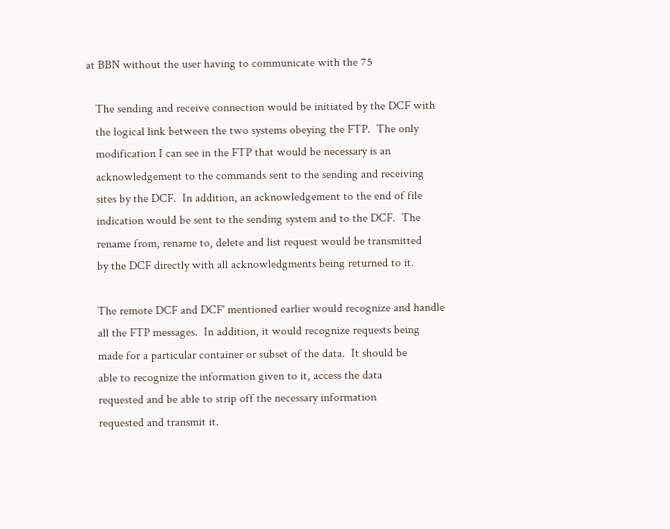at BBN without the user having to communicate with the 75

   The sending and receive connection would be initiated by the DCF with
   the logical link between the two systems obeying the FTP.  The only
   modification I can see in the FTP that would be necessary is an
   acknowledgement to the commands sent to the sending and receiving
   sites by the DCF.  In addition, an acknowledgement to the end of file
   indication would be sent to the sending system and to the DCF.  The
   rename from, rename to, delete and list request would be transmitted
   by the DCF directly with all acknowledgments being returned to it.

   The remote DCF and DCF' mentioned earlier would recognize and handle
   all the FTP messages.  In addition, it would recognize requests being
   made for a particular container or subset of the data.  It should be
   able to recognize the information given to it, access the data
   requested and be able to strip off the necessary information
   requested and transmit it.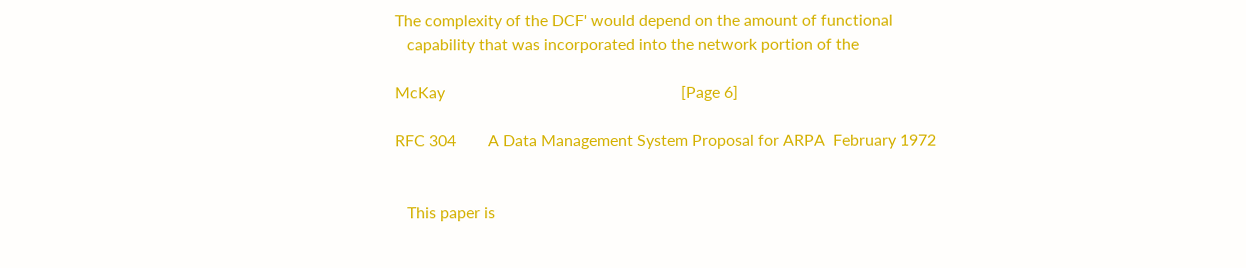The complexity of the DCF' would depend on the amount of functional
   capability that was incorporated into the network portion of the

McKay                                                           [Page 6]

RFC 304        A Data Management System Proposal for ARPA  February 1972


   This paper is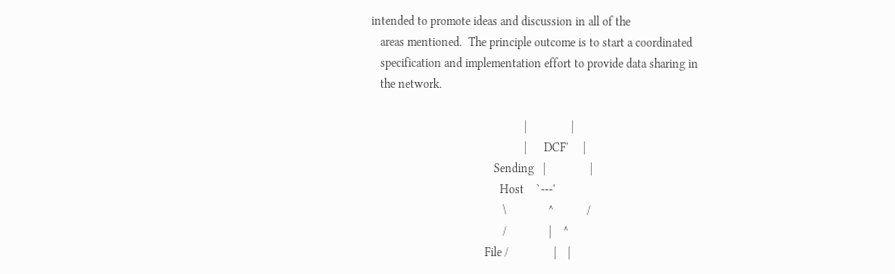intended to promote ideas and discussion in all of the
   areas mentioned.  The principle outcome is to start a coordinated
   specification and implementation effort to provide data sharing in
   the network.

                                                   |               |
                                                   |      DCF'     |
                                         Sending   |               |
                                           Host    `---'
                                            \              ^           /
                                            /              |    ^
                                      File /               |    |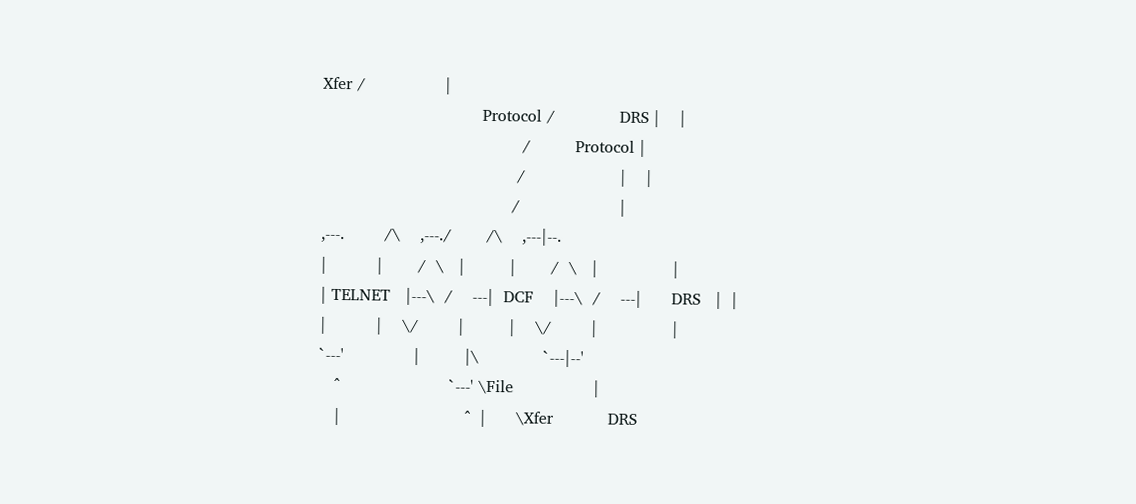Xfer /                |
                                Protocol /             DRS |    |
                                        /         Protocol |
                                       /                   |    |
                                      /                    |
,---.        /\    ,---./       /\    ,---|--.
|          |       /  \   |         |       /  \   |               |
| TELNET   |---\  /    ---|  DCF    |---\  /    ---|      DRS   |  |
|          |    \/        |         |    \/        |               |
`---'              |         |\             `---|--'
   ^                      `---' \File                |
   |                         ^  |      \Xfer           DRS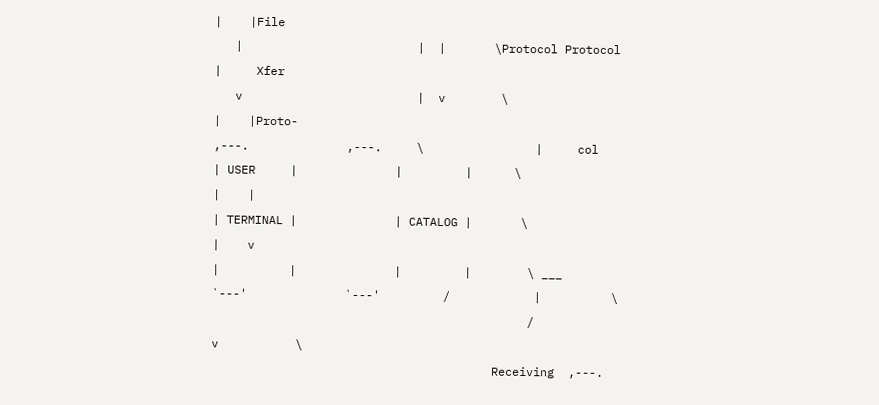|    |File
   |                         |  |       \Protocol Protocol |     Xfer
   v                         |  v        \                 |    |Proto-
,---.              ,---.     \                |     col
| USER     |              |         |      \               |    |
| TERMINAL |              | CATALOG |       \              |    v
|          |              |         |        \ ___
`---'              `---'         /            |          \
                                             /             v           \
                                        Receiving  ,---.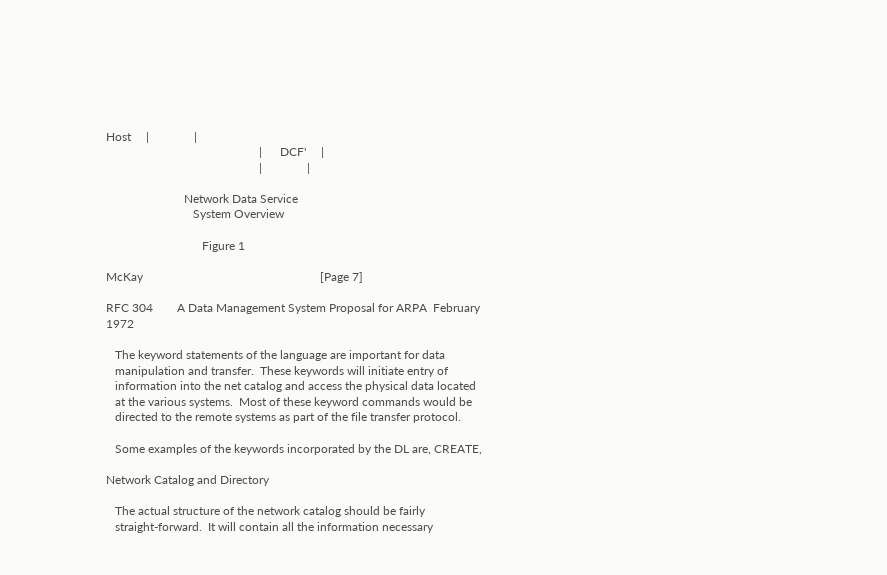Host     |               |
                                                   |      DCF'     |
                                                   |               |

                          Network Data Service
                             System Overview

                                Figure 1

McKay                                                           [Page 7]

RFC 304        A Data Management System Proposal for ARPA  February 1972

   The keyword statements of the language are important for data
   manipulation and transfer.  These keywords will initiate entry of
   information into the net catalog and access the physical data located
   at the various systems.  Most of these keyword commands would be
   directed to the remote systems as part of the file transfer protocol.

   Some examples of the keywords incorporated by the DL are, CREATE,

Network Catalog and Directory

   The actual structure of the network catalog should be fairly
   straight-forward.  It will contain all the information necessary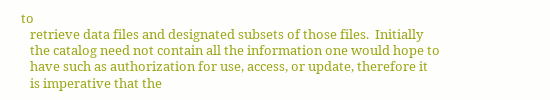to
   retrieve data files and designated subsets of those files.  Initially
   the catalog need not contain all the information one would hope to
   have such as authorization for use, access, or update, therefore it
   is imperative that the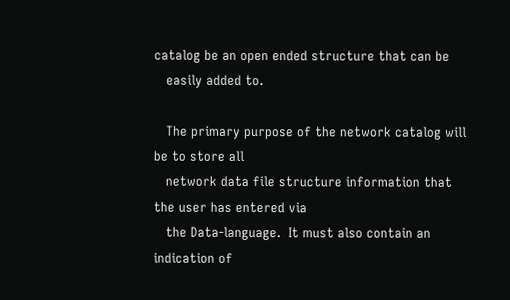catalog be an open ended structure that can be
   easily added to.

   The primary purpose of the network catalog will be to store all
   network data file structure information that the user has entered via
   the Data-language.  It must also contain an indication of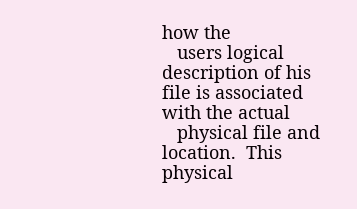how the
   users logical description of his file is associated with the actual
   physical file and location.  This physical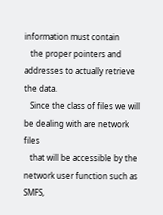information must contain
   the proper pointers and addresses to actually retrieve the data.
   Since the class of files we will be dealing with are network files
   that will be accessible by the network user function such as SMFS,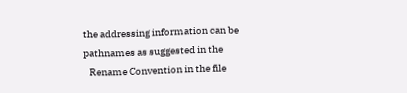the addressing information can be pathnames as suggested in the
   Rename Convention in the file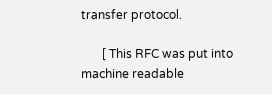transfer protocol.

       [ This RFC was put into machine readable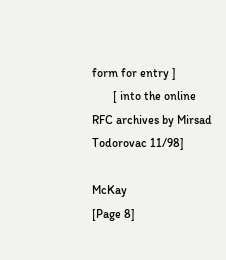form for entry ]
       [ into the online RFC archives by Mirsad Todorovac 11/98]

McKay                                                           [Page 8]